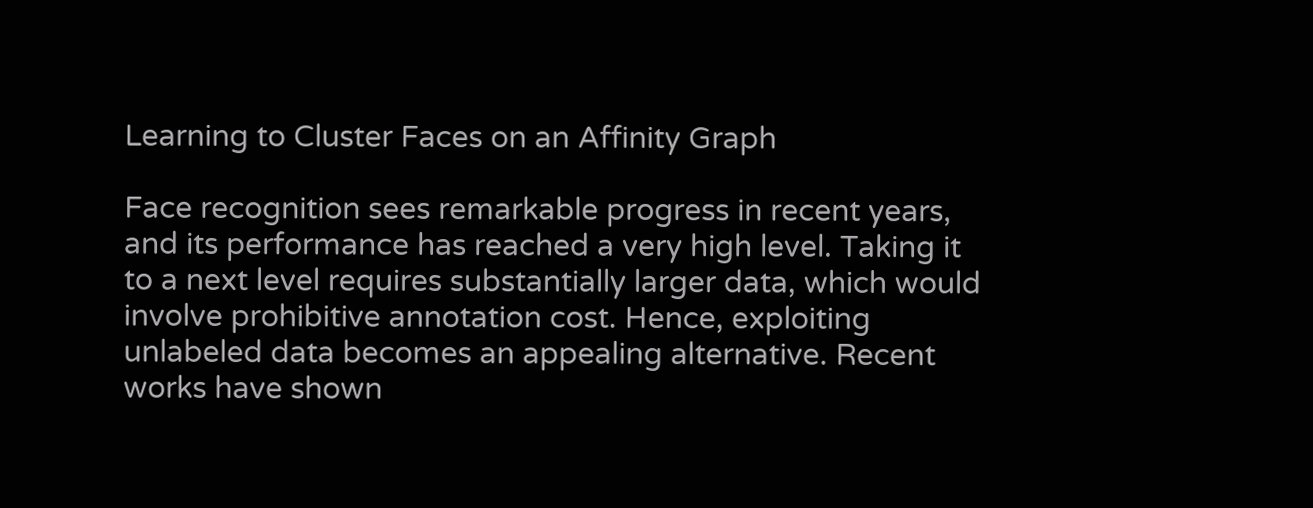Learning to Cluster Faces on an Affinity Graph

Face recognition sees remarkable progress in recent years, and its performance has reached a very high level. Taking it to a next level requires substantially larger data, which would involve prohibitive annotation cost. Hence, exploiting unlabeled data becomes an appealing alternative. Recent works have shown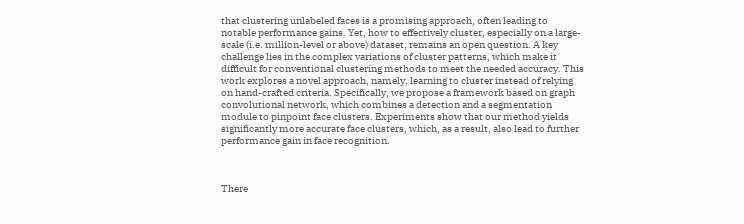that clustering unlabeled faces is a promising approach, often leading to notable performance gains. Yet, how to effectively cluster, especially on a large-scale (i.e. million-level or above) dataset, remains an open question. A key challenge lies in the complex variations of cluster patterns, which make it difficult for conventional clustering methods to meet the needed accuracy. This work explores a novel approach, namely, learning to cluster instead of relying on hand-crafted criteria. Specifically, we propose a framework based on graph convolutional network, which combines a detection and a segmentation module to pinpoint face clusters. Experiments show that our method yields significantly more accurate face clusters, which, as a result, also lead to further performance gain in face recognition.



There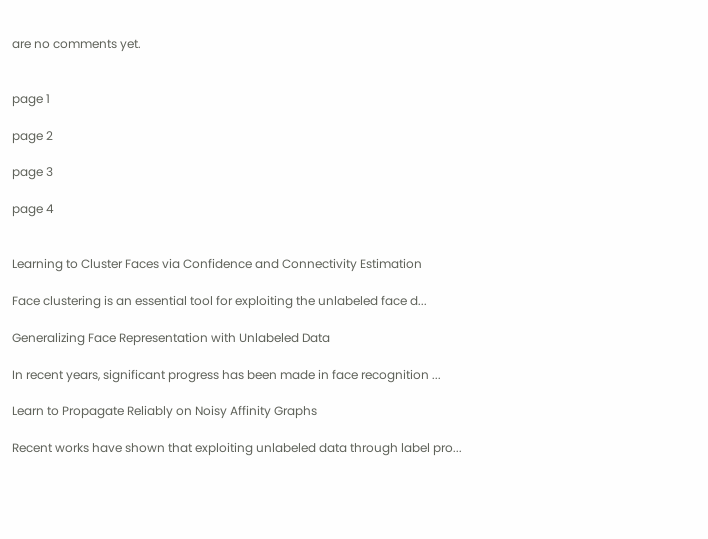are no comments yet.


page 1

page 2

page 3

page 4


Learning to Cluster Faces via Confidence and Connectivity Estimation

Face clustering is an essential tool for exploiting the unlabeled face d...

Generalizing Face Representation with Unlabeled Data

In recent years, significant progress has been made in face recognition ...

Learn to Propagate Reliably on Noisy Affinity Graphs

Recent works have shown that exploiting unlabeled data through label pro...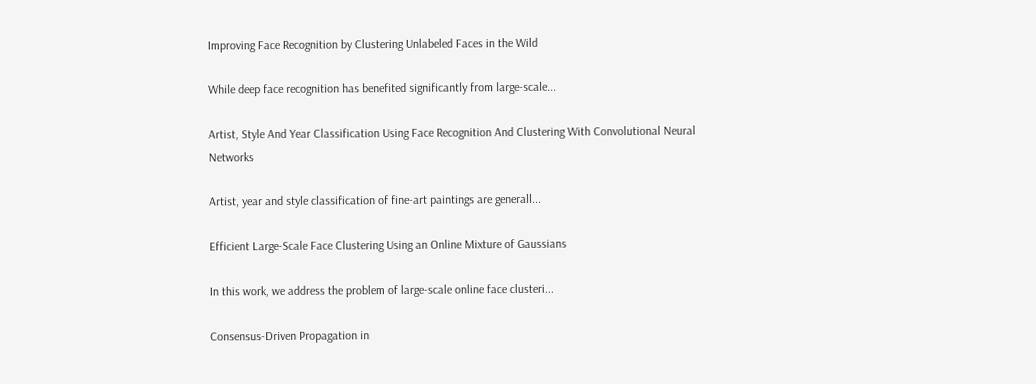Improving Face Recognition by Clustering Unlabeled Faces in the Wild

While deep face recognition has benefited significantly from large-scale...

Artist, Style And Year Classification Using Face Recognition And Clustering With Convolutional Neural Networks

Artist, year and style classification of fine-art paintings are generall...

Efficient Large-Scale Face Clustering Using an Online Mixture of Gaussians

In this work, we address the problem of large-scale online face clusteri...

Consensus-Driven Propagation in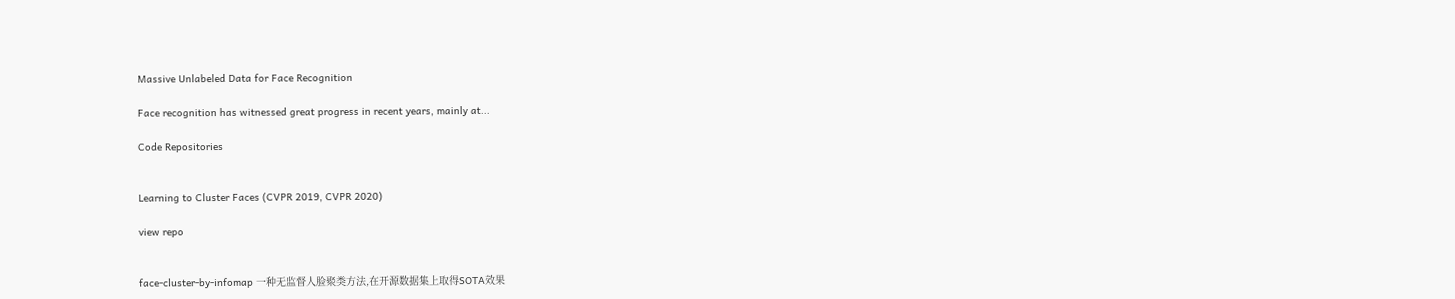Massive Unlabeled Data for Face Recognition

Face recognition has witnessed great progress in recent years, mainly at...

Code Repositories


Learning to Cluster Faces (CVPR 2019, CVPR 2020)

view repo


face-cluster-by-infomap 一种无监督人脸聚类方法,在开源数据集上取得SOTA效果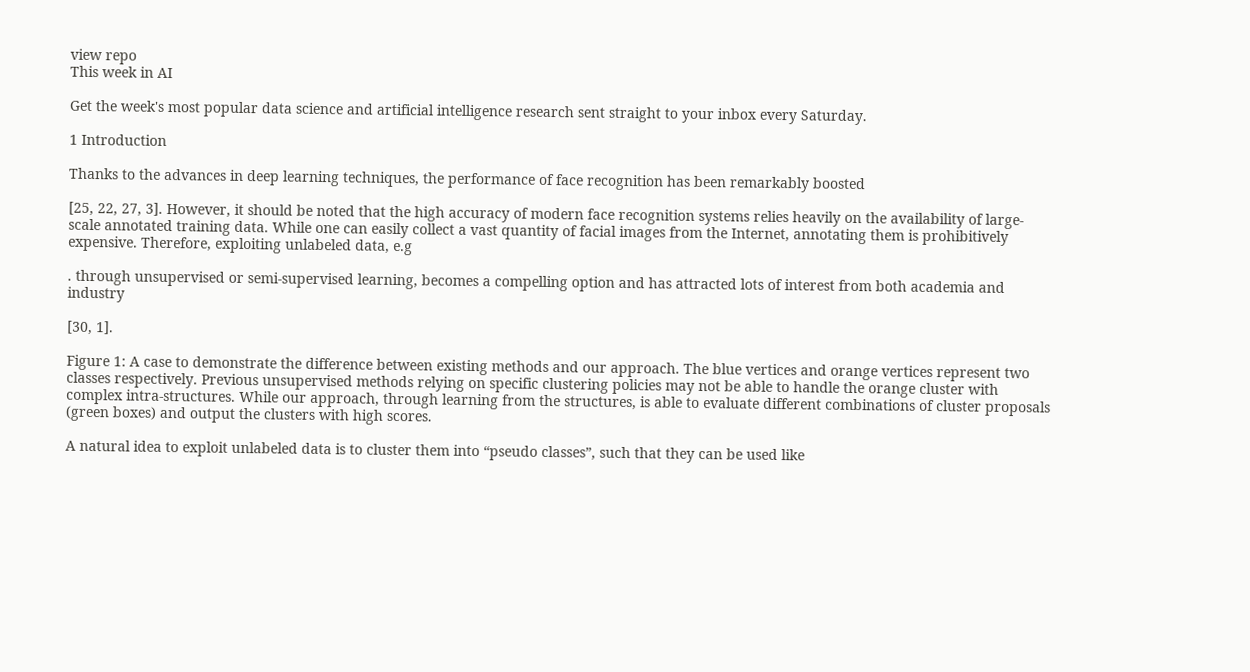view repo
This week in AI

Get the week's most popular data science and artificial intelligence research sent straight to your inbox every Saturday.

1 Introduction

Thanks to the advances in deep learning techniques, the performance of face recognition has been remarkably boosted

[25, 22, 27, 3]. However, it should be noted that the high accuracy of modern face recognition systems relies heavily on the availability of large-scale annotated training data. While one can easily collect a vast quantity of facial images from the Internet, annotating them is prohibitively expensive. Therefore, exploiting unlabeled data, e.g

. through unsupervised or semi-supervised learning, becomes a compelling option and has attracted lots of interest from both academia and industry

[30, 1].

Figure 1: A case to demonstrate the difference between existing methods and our approach. The blue vertices and orange vertices represent two classes respectively. Previous unsupervised methods relying on specific clustering policies may not be able to handle the orange cluster with complex intra-structures. While our approach, through learning from the structures, is able to evaluate different combinations of cluster proposals (green boxes) and output the clusters with high scores.

A natural idea to exploit unlabeled data is to cluster them into “pseudo classes”, such that they can be used like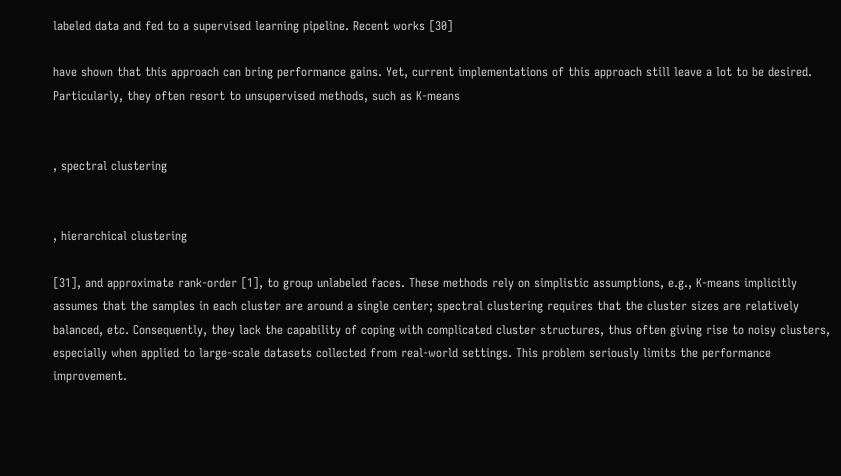labeled data and fed to a supervised learning pipeline. Recent works [30]

have shown that this approach can bring performance gains. Yet, current implementations of this approach still leave a lot to be desired. Particularly, they often resort to unsupervised methods, such as K-means


, spectral clustering


, hierarchical clustering

[31], and approximate rank-order [1], to group unlabeled faces. These methods rely on simplistic assumptions, e.g., K-means implicitly assumes that the samples in each cluster are around a single center; spectral clustering requires that the cluster sizes are relatively balanced, etc. Consequently, they lack the capability of coping with complicated cluster structures, thus often giving rise to noisy clusters, especially when applied to large-scale datasets collected from real-world settings. This problem seriously limits the performance improvement.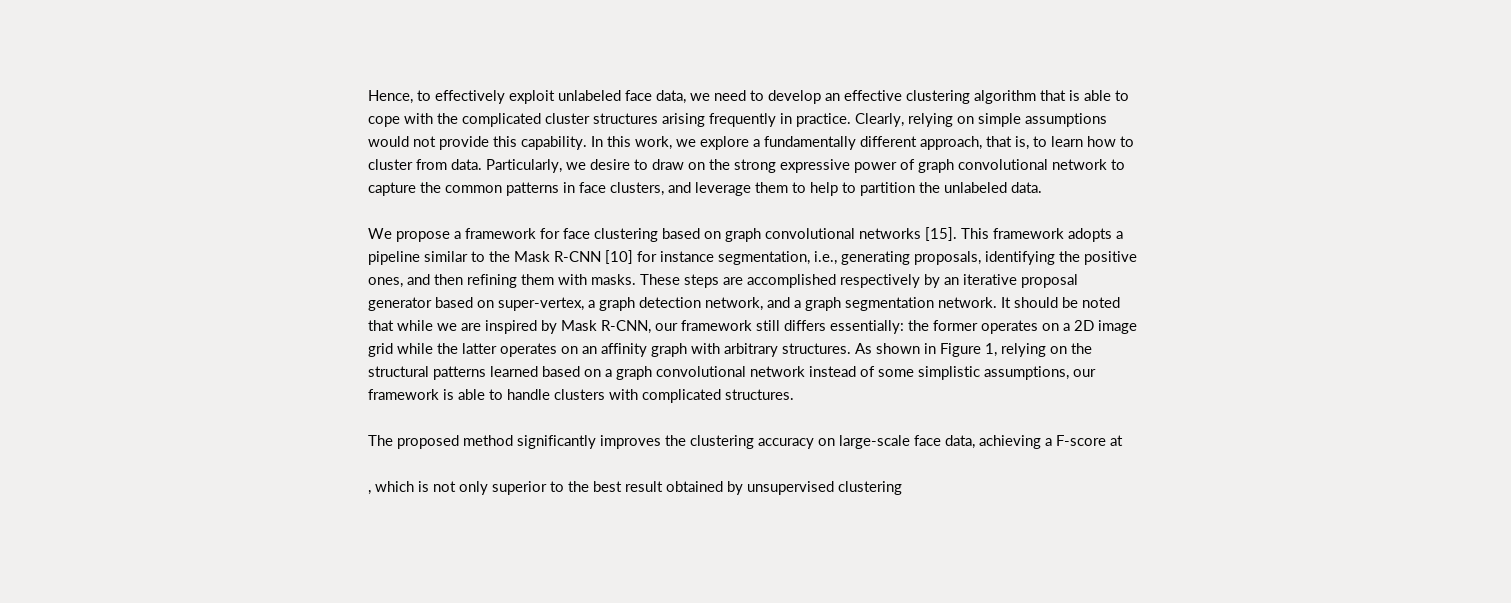Hence, to effectively exploit unlabeled face data, we need to develop an effective clustering algorithm that is able to cope with the complicated cluster structures arising frequently in practice. Clearly, relying on simple assumptions would not provide this capability. In this work, we explore a fundamentally different approach, that is, to learn how to cluster from data. Particularly, we desire to draw on the strong expressive power of graph convolutional network to capture the common patterns in face clusters, and leverage them to help to partition the unlabeled data.

We propose a framework for face clustering based on graph convolutional networks [15]. This framework adopts a pipeline similar to the Mask R-CNN [10] for instance segmentation, i.e., generating proposals, identifying the positive ones, and then refining them with masks. These steps are accomplished respectively by an iterative proposal generator based on super-vertex, a graph detection network, and a graph segmentation network. It should be noted that while we are inspired by Mask R-CNN, our framework still differs essentially: the former operates on a 2D image grid while the latter operates on an affinity graph with arbitrary structures. As shown in Figure 1, relying on the structural patterns learned based on a graph convolutional network instead of some simplistic assumptions, our framework is able to handle clusters with complicated structures.

The proposed method significantly improves the clustering accuracy on large-scale face data, achieving a F-score at

, which is not only superior to the best result obtained by unsupervised clustering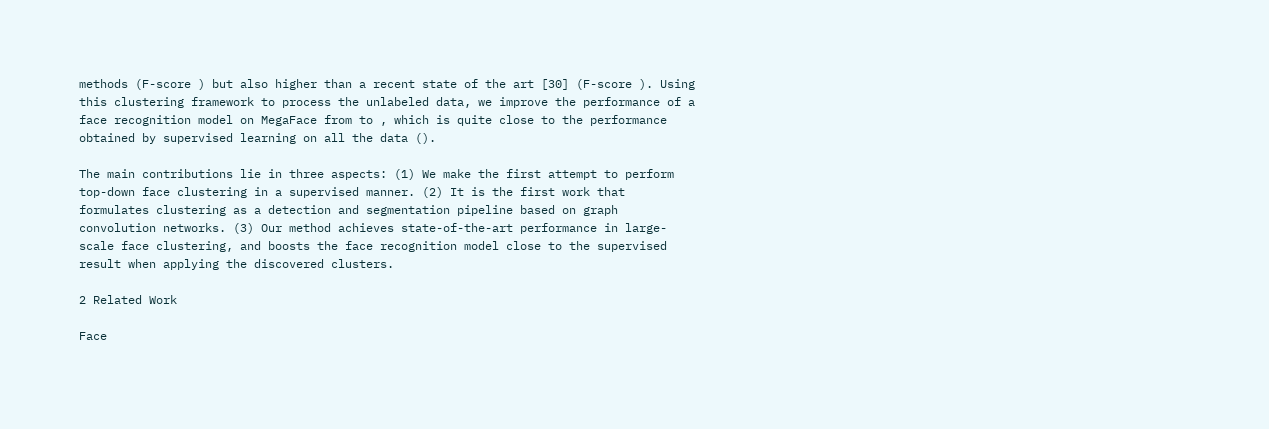methods (F-score ) but also higher than a recent state of the art [30] (F-score ). Using this clustering framework to process the unlabeled data, we improve the performance of a face recognition model on MegaFace from to , which is quite close to the performance obtained by supervised learning on all the data ().

The main contributions lie in three aspects: (1) We make the first attempt to perform top-down face clustering in a supervised manner. (2) It is the first work that formulates clustering as a detection and segmentation pipeline based on graph convolution networks. (3) Our method achieves state-of-the-art performance in large-scale face clustering, and boosts the face recognition model close to the supervised result when applying the discovered clusters.

2 Related Work

Face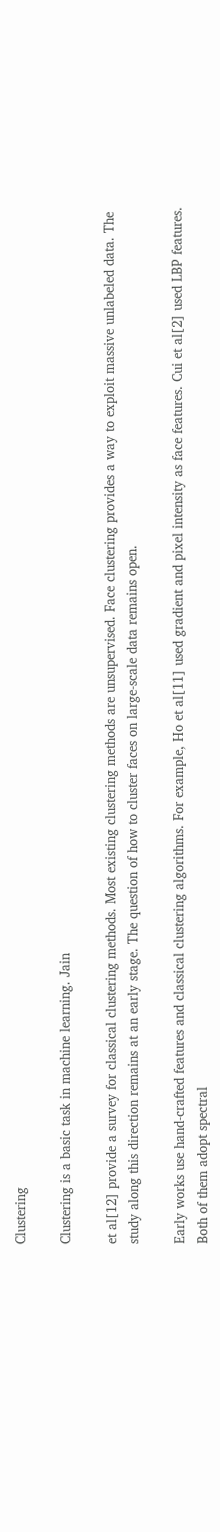Clustering

Clustering is a basic task in machine learning. Jain

et al[12] provide a survey for classical clustering methods. Most existing clustering methods are unsupervised. Face clustering provides a way to exploit massive unlabeled data. The study along this direction remains at an early stage. The question of how to cluster faces on large-scale data remains open.

Early works use hand-crafted features and classical clustering algorithms. For example, Ho et al[11] used gradient and pixel intensity as face features. Cui et al[2] used LBP features. Both of them adopt spectral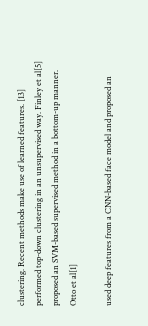clustering. Recent methods make use of learned features. [13] performed top-down clustering in an unsupervised way. Finley et al[5] proposed an SVM-based supervised method in a bottom-up manner. Otto et al[1]

used deep features from a CNN-based face model and proposed an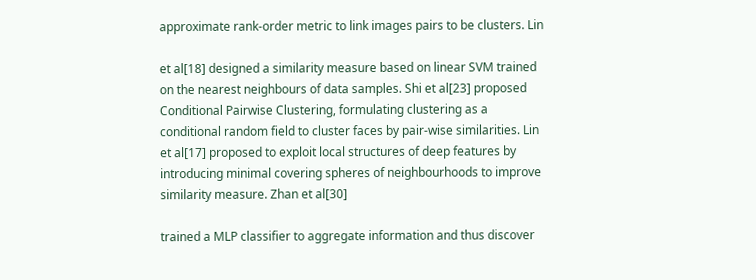approximate rank-order metric to link images pairs to be clusters. Lin

et al[18] designed a similarity measure based on linear SVM trained on the nearest neighbours of data samples. Shi et al[23] proposed Conditional Pairwise Clustering, formulating clustering as a conditional random field to cluster faces by pair-wise similarities. Lin et al[17] proposed to exploit local structures of deep features by introducing minimal covering spheres of neighbourhoods to improve similarity measure. Zhan et al[30]

trained a MLP classifier to aggregate information and thus discover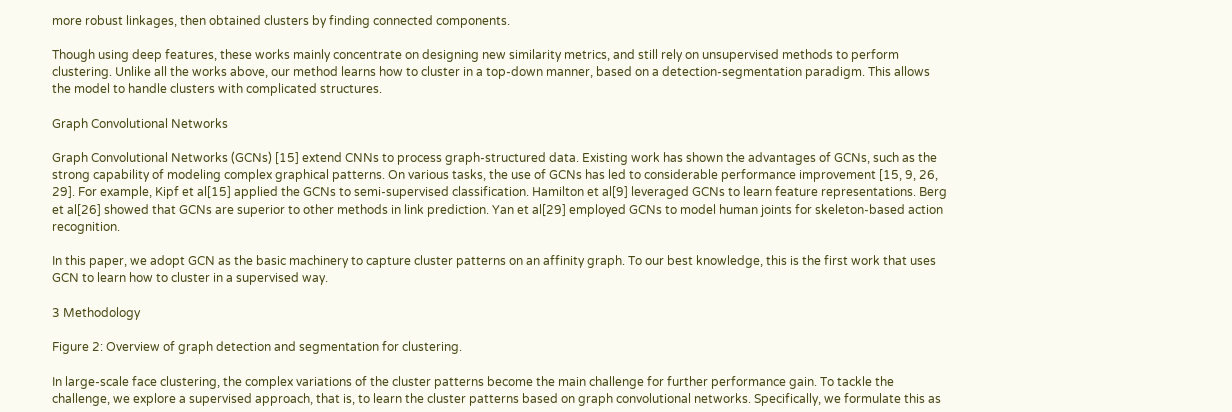more robust linkages, then obtained clusters by finding connected components.

Though using deep features, these works mainly concentrate on designing new similarity metrics, and still rely on unsupervised methods to perform clustering. Unlike all the works above, our method learns how to cluster in a top-down manner, based on a detection-segmentation paradigm. This allows the model to handle clusters with complicated structures.

Graph Convolutional Networks

Graph Convolutional Networks (GCNs) [15] extend CNNs to process graph-structured data. Existing work has shown the advantages of GCNs, such as the strong capability of modeling complex graphical patterns. On various tasks, the use of GCNs has led to considerable performance improvement [15, 9, 26, 29]. For example, Kipf et al[15] applied the GCNs to semi-supervised classification. Hamilton et al[9] leveraged GCNs to learn feature representations. Berg et al[26] showed that GCNs are superior to other methods in link prediction. Yan et al[29] employed GCNs to model human joints for skeleton-based action recognition.

In this paper, we adopt GCN as the basic machinery to capture cluster patterns on an affinity graph. To our best knowledge, this is the first work that uses GCN to learn how to cluster in a supervised way.

3 Methodology

Figure 2: Overview of graph detection and segmentation for clustering.

In large-scale face clustering, the complex variations of the cluster patterns become the main challenge for further performance gain. To tackle the challenge, we explore a supervised approach, that is, to learn the cluster patterns based on graph convolutional networks. Specifically, we formulate this as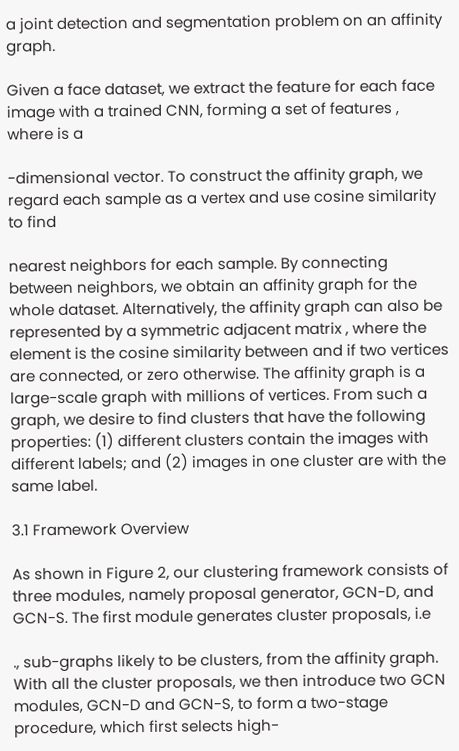a joint detection and segmentation problem on an affinity graph.

Given a face dataset, we extract the feature for each face image with a trained CNN, forming a set of features , where is a

-dimensional vector. To construct the affinity graph, we regard each sample as a vertex and use cosine similarity to find

nearest neighbors for each sample. By connecting between neighbors, we obtain an affinity graph for the whole dataset. Alternatively, the affinity graph can also be represented by a symmetric adjacent matrix , where the element is the cosine similarity between and if two vertices are connected, or zero otherwise. The affinity graph is a large-scale graph with millions of vertices. From such a graph, we desire to find clusters that have the following properties: (1) different clusters contain the images with different labels; and (2) images in one cluster are with the same label.

3.1 Framework Overview

As shown in Figure 2, our clustering framework consists of three modules, namely proposal generator, GCN-D, and GCN-S. The first module generates cluster proposals, i.e

., sub-graphs likely to be clusters, from the affinity graph. With all the cluster proposals, we then introduce two GCN modules, GCN-D and GCN-S, to form a two-stage procedure, which first selects high-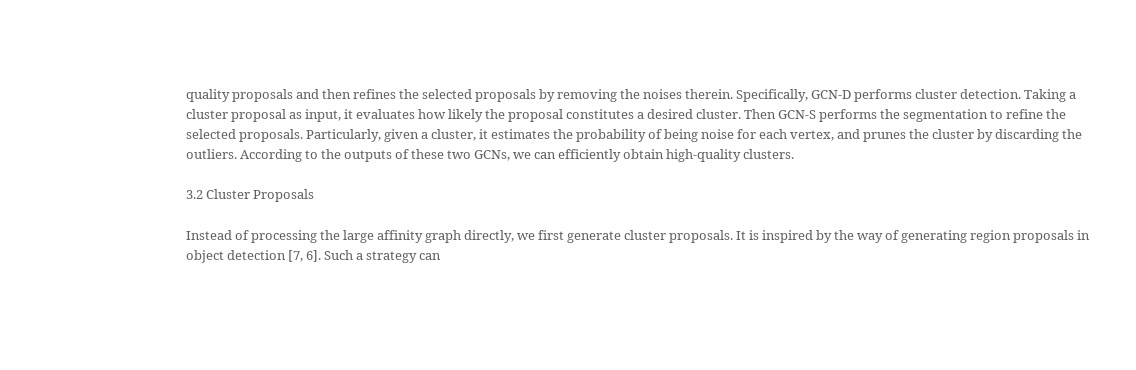quality proposals and then refines the selected proposals by removing the noises therein. Specifically, GCN-D performs cluster detection. Taking a cluster proposal as input, it evaluates how likely the proposal constitutes a desired cluster. Then GCN-S performs the segmentation to refine the selected proposals. Particularly, given a cluster, it estimates the probability of being noise for each vertex, and prunes the cluster by discarding the outliers. According to the outputs of these two GCNs, we can efficiently obtain high-quality clusters.

3.2 Cluster Proposals

Instead of processing the large affinity graph directly, we first generate cluster proposals. It is inspired by the way of generating region proposals in object detection [7, 6]. Such a strategy can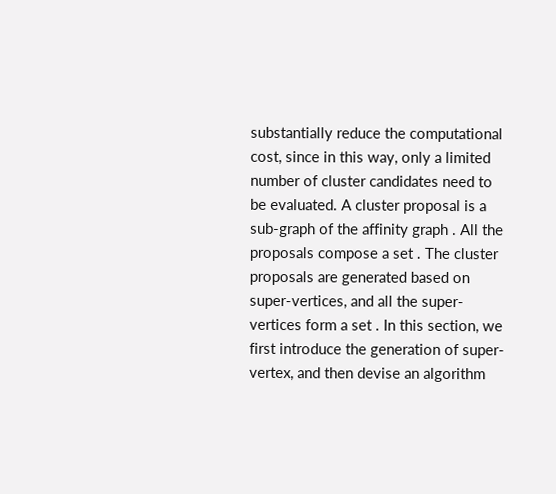substantially reduce the computational cost, since in this way, only a limited number of cluster candidates need to be evaluated. A cluster proposal is a sub-graph of the affinity graph . All the proposals compose a set . The cluster proposals are generated based on super-vertices, and all the super-vertices form a set . In this section, we first introduce the generation of super-vertex, and then devise an algorithm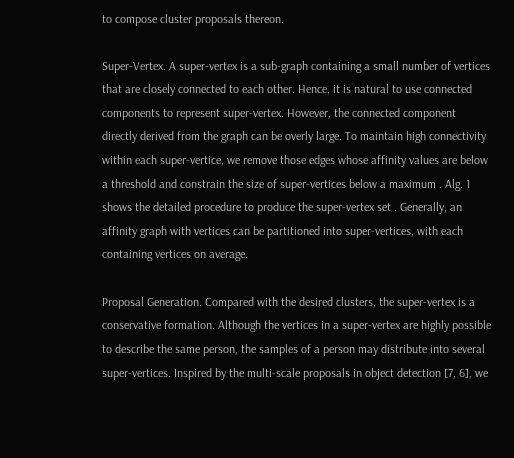to compose cluster proposals thereon.

Super-Vertex. A super-vertex is a sub-graph containing a small number of vertices that are closely connected to each other. Hence, it is natural to use connected components to represent super-vertex. However, the connected component directly derived from the graph can be overly large. To maintain high connectivity within each super-vertice, we remove those edges whose affinity values are below a threshold and constrain the size of super-vertices below a maximum . Alg. 1 shows the detailed procedure to produce the super-vertex set . Generally, an affinity graph with vertices can be partitioned into super-vertices, with each containing vertices on average.

Proposal Generation. Compared with the desired clusters, the super-vertex is a conservative formation. Although the vertices in a super-vertex are highly possible to describe the same person, the samples of a person may distribute into several super-vertices. Inspired by the multi-scale proposals in object detection [7, 6], we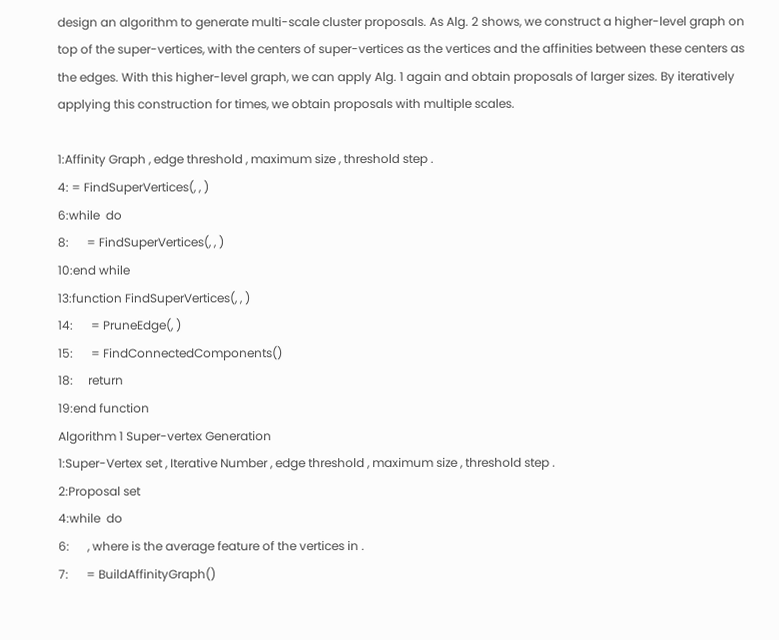design an algorithm to generate multi-scale cluster proposals. As Alg. 2 shows, we construct a higher-level graph on top of the super-vertices, with the centers of super-vertices as the vertices and the affinities between these centers as the edges. With this higher-level graph, we can apply Alg. 1 again and obtain proposals of larger sizes. By iteratively applying this construction for times, we obtain proposals with multiple scales.

1:Affinity Graph , edge threshold , maximum size , threshold step .
4: = FindSuperVertices(, , )
6:while  do
8:      = FindSuperVertices(, , )
10:end while
13:function FindSuperVertices(, , )
14:      = PruneEdge(, )
15:      = FindConnectedComponents()
18:     return
19:end function
Algorithm 1 Super-vertex Generation
1:Super-Vertex set , Iterative Number , edge threshold , maximum size , threshold step .
2:Proposal set
4:while  do
6:      , where is the average feature of the vertices in .
7:      = BuildAffinityGraph()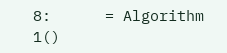8:      = Algorithm 1()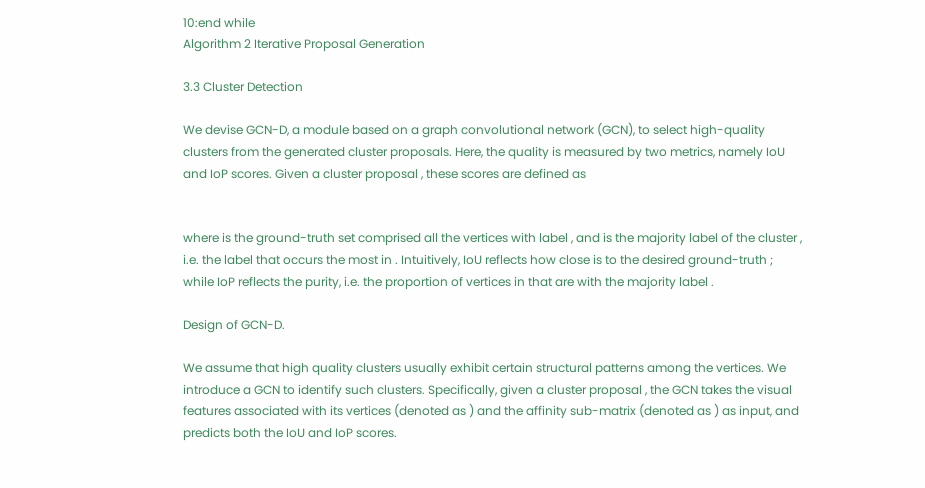10:end while
Algorithm 2 Iterative Proposal Generation

3.3 Cluster Detection

We devise GCN-D, a module based on a graph convolutional network (GCN), to select high-quality clusters from the generated cluster proposals. Here, the quality is measured by two metrics, namely IoU and IoP scores. Given a cluster proposal , these scores are defined as


where is the ground-truth set comprised all the vertices with label , and is the majority label of the cluster , i.e. the label that occurs the most in . Intuitively, IoU reflects how close is to the desired ground-truth ; while IoP reflects the purity, i.e. the proportion of vertices in that are with the majority label .

Design of GCN-D.

We assume that high quality clusters usually exhibit certain structural patterns among the vertices. We introduce a GCN to identify such clusters. Specifically, given a cluster proposal , the GCN takes the visual features associated with its vertices (denoted as ) and the affinity sub-matrix (denoted as ) as input, and predicts both the IoU and IoP scores.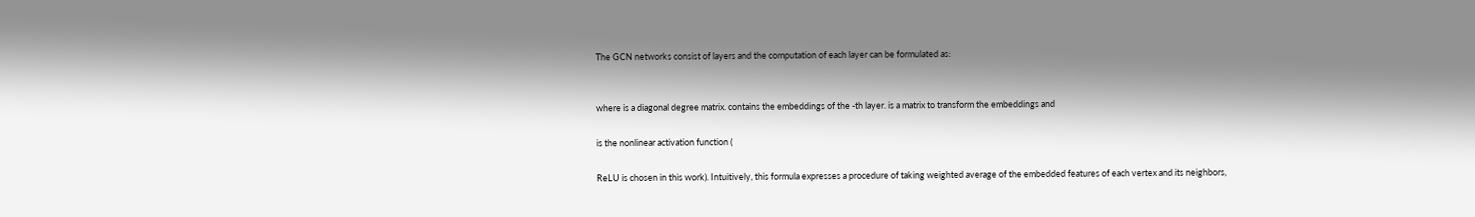The GCN networks consist of layers and the computation of each layer can be formulated as:


where is a diagonal degree matrix. contains the embeddings of the -th layer. is a matrix to transform the embeddings and

is the nonlinear activation function (

ReLU is chosen in this work). Intuitively, this formula expresses a procedure of taking weighted average of the embedded features of each vertex and its neighbors,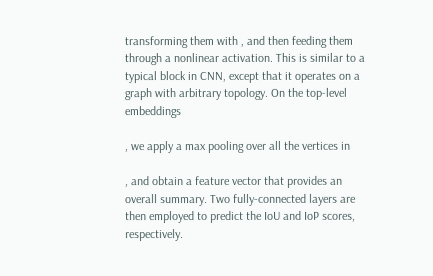transforming them with , and then feeding them through a nonlinear activation. This is similar to a typical block in CNN, except that it operates on a graph with arbitrary topology. On the top-level embeddings

, we apply a max pooling over all the vertices in

, and obtain a feature vector that provides an overall summary. Two fully-connected layers are then employed to predict the IoU and IoP scores, respectively.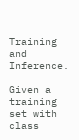Training and Inference.

Given a training set with class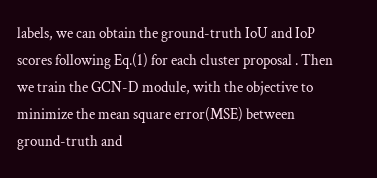labels, we can obtain the ground-truth IoU and IoP scores following Eq.(1) for each cluster proposal . Then we train the GCN-D module, with the objective to minimize the mean square error(MSE) between ground-truth and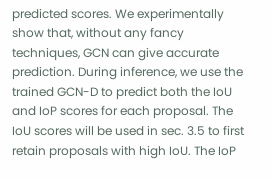predicted scores. We experimentally show that, without any fancy techniques, GCN can give accurate prediction. During inference, we use the trained GCN-D to predict both the IoU and IoP scores for each proposal. The IoU scores will be used in sec. 3.5 to first retain proposals with high IoU. The IoP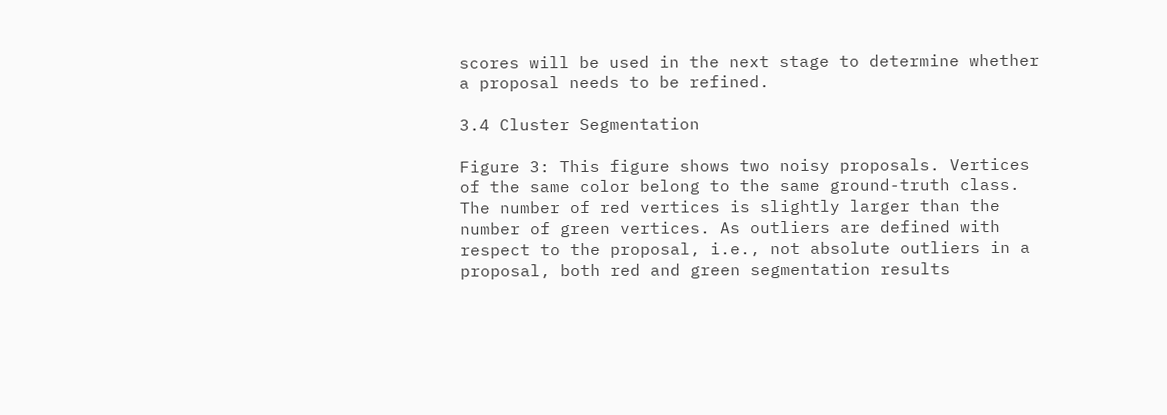scores will be used in the next stage to determine whether a proposal needs to be refined.

3.4 Cluster Segmentation

Figure 3: This figure shows two noisy proposals. Vertices of the same color belong to the same ground-truth class. The number of red vertices is slightly larger than the number of green vertices. As outliers are defined with respect to the proposal, i.e., not absolute outliers in a proposal, both red and green segmentation results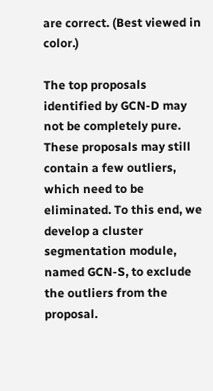are correct. (Best viewed in color.)

The top proposals identified by GCN-D may not be completely pure. These proposals may still contain a few outliers, which need to be eliminated. To this end, we develop a cluster segmentation module, named GCN-S, to exclude the outliers from the proposal.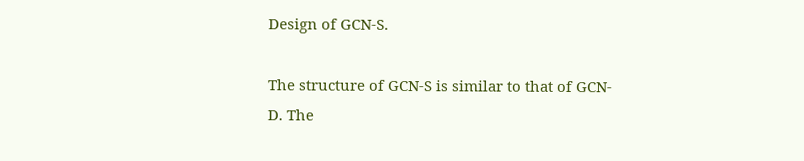Design of GCN-S.

The structure of GCN-S is similar to that of GCN-D. The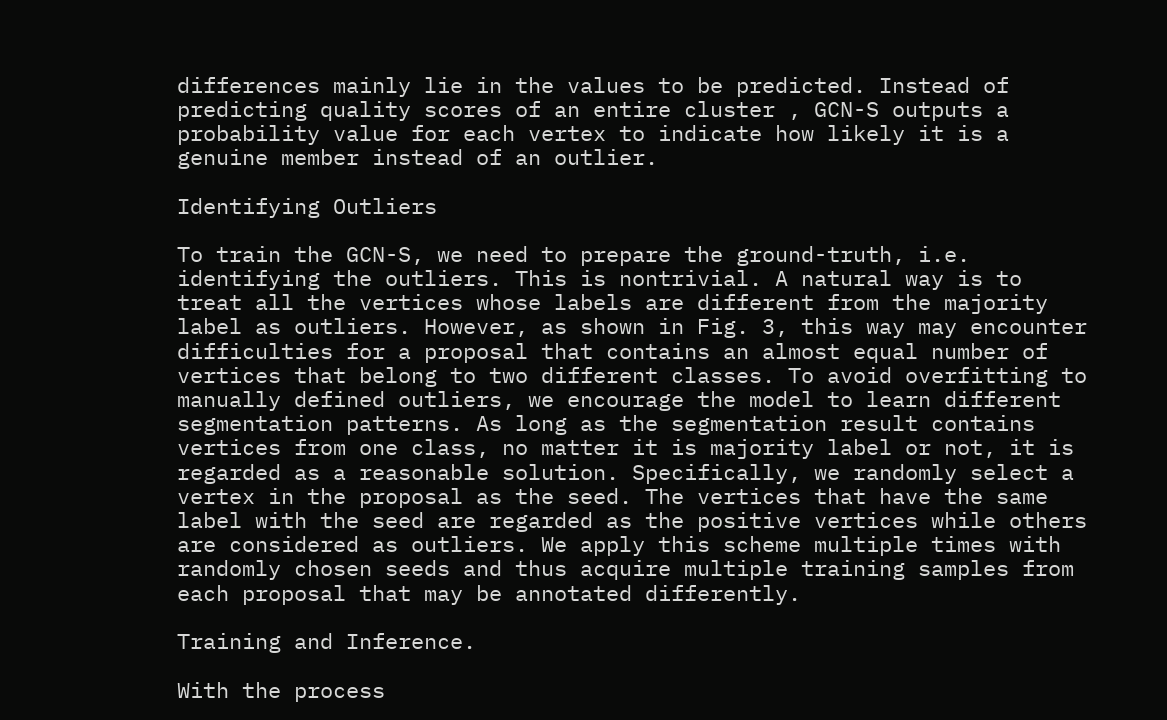differences mainly lie in the values to be predicted. Instead of predicting quality scores of an entire cluster , GCN-S outputs a probability value for each vertex to indicate how likely it is a genuine member instead of an outlier.

Identifying Outliers

To train the GCN-S, we need to prepare the ground-truth, i.e.  identifying the outliers. This is nontrivial. A natural way is to treat all the vertices whose labels are different from the majority label as outliers. However, as shown in Fig. 3, this way may encounter difficulties for a proposal that contains an almost equal number of vertices that belong to two different classes. To avoid overfitting to manually defined outliers, we encourage the model to learn different segmentation patterns. As long as the segmentation result contains vertices from one class, no matter it is majority label or not, it is regarded as a reasonable solution. Specifically, we randomly select a vertex in the proposal as the seed. The vertices that have the same label with the seed are regarded as the positive vertices while others are considered as outliers. We apply this scheme multiple times with randomly chosen seeds and thus acquire multiple training samples from each proposal that may be annotated differently.

Training and Inference.

With the process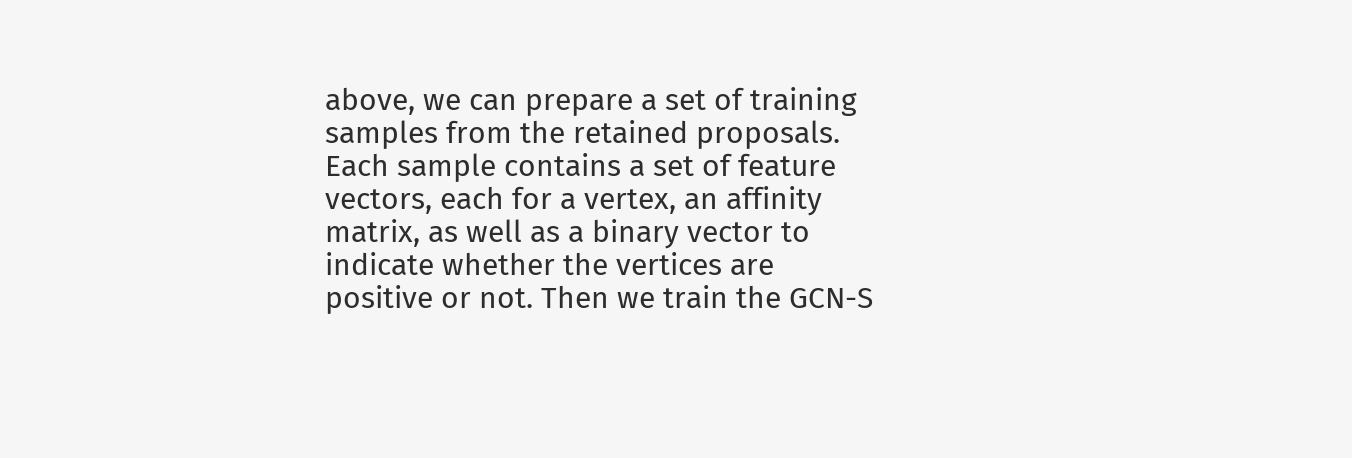above, we can prepare a set of training samples from the retained proposals. Each sample contains a set of feature vectors, each for a vertex, an affinity matrix, as well as a binary vector to indicate whether the vertices are positive or not. Then we train the GCN-S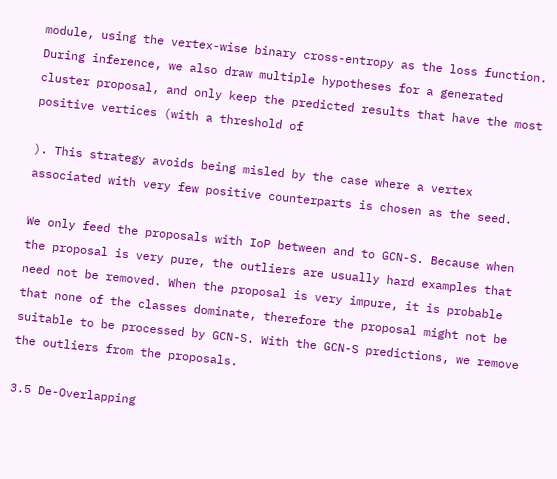module, using the vertex-wise binary cross-entropy as the loss function. During inference, we also draw multiple hypotheses for a generated cluster proposal, and only keep the predicted results that have the most positive vertices (with a threshold of

). This strategy avoids being misled by the case where a vertex associated with very few positive counterparts is chosen as the seed.

We only feed the proposals with IoP between and to GCN-S. Because when the proposal is very pure, the outliers are usually hard examples that need not be removed. When the proposal is very impure, it is probable that none of the classes dominate, therefore the proposal might not be suitable to be processed by GCN-S. With the GCN-S predictions, we remove the outliers from the proposals.

3.5 De-Overlapping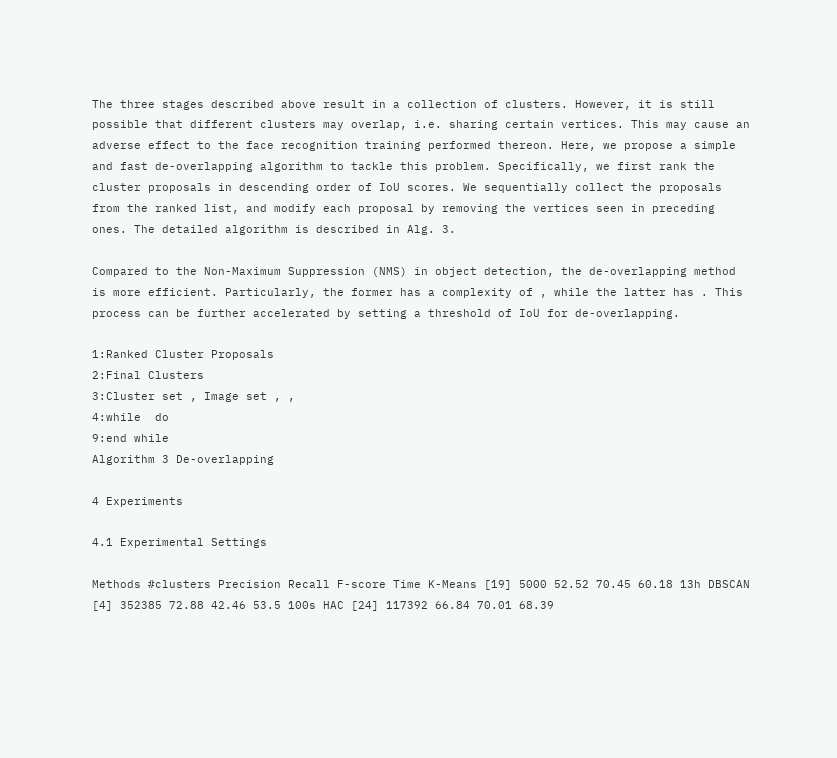The three stages described above result in a collection of clusters. However, it is still possible that different clusters may overlap, i.e. sharing certain vertices. This may cause an adverse effect to the face recognition training performed thereon. Here, we propose a simple and fast de-overlapping algorithm to tackle this problem. Specifically, we first rank the cluster proposals in descending order of IoU scores. We sequentially collect the proposals from the ranked list, and modify each proposal by removing the vertices seen in preceding ones. The detailed algorithm is described in Alg. 3.

Compared to the Non-Maximum Suppression (NMS) in object detection, the de-overlapping method is more efficient. Particularly, the former has a complexity of , while the latter has . This process can be further accelerated by setting a threshold of IoU for de-overlapping.

1:Ranked Cluster Proposals
2:Final Clusters
3:Cluster set , Image set , ,
4:while  do
9:end while
Algorithm 3 De-overlapping

4 Experiments

4.1 Experimental Settings

Methods #clusters Precision Recall F-score Time K-Means [19] 5000 52.52 70.45 60.18 13h DBSCAN [4] 352385 72.88 42.46 53.5 100s HAC [24] 117392 66.84 70.01 68.39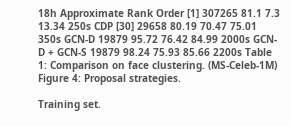18h Approximate Rank Order [1] 307265 81.1 7.3 13.34 250s CDP [30] 29658 80.19 70.47 75.01 350s GCN-D 19879 95.72 76.42 84.99 2000s GCN-D + GCN-S 19879 98.24 75.93 85.66 2200s Table 1: Comparison on face clustering. (MS-Celeb-1M) Figure 4: Proposal strategies.

Training set.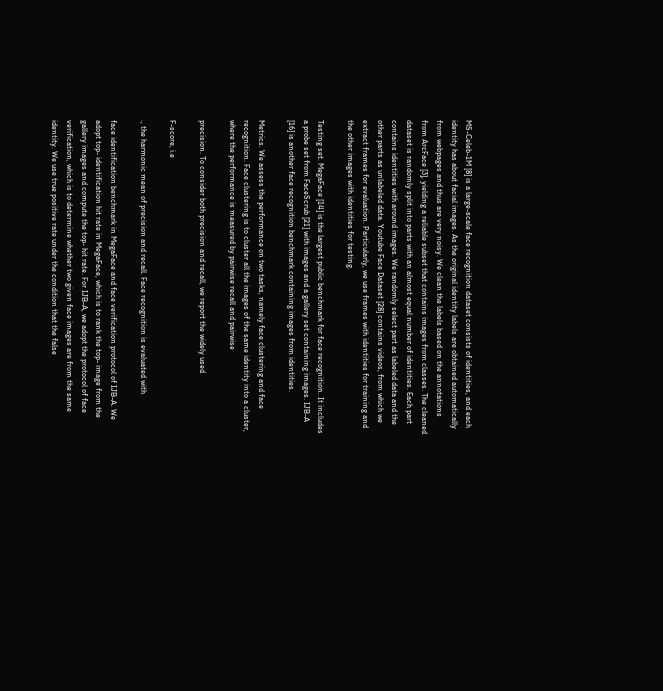MS-Celeb-1M [8] is a large-scale face recognition dataset consists of identities, and each identity has about facial images. As the original identity labels are obtained automatically from webpages and thus are very noisy. We clean the labels based on the annotations from ArcFace [3], yielding a reliable subset that contains images from classes. The cleaned dataset is randomly split into parts with an almost equal number of identities. Each part contains identities with around images. We randomly select part as labeled data and the other parts as unlabeled data. Youtube Face Dataset [28] contains videos, from which we extract frames for evaluation. Particularly, we use frames with identities for training and the other images with identities for testing.

Testing set. MegaFace [14] is the largest public benchmark for face recognition. It includes a probe set from FaceScrub [21] with images and a gallery set containing images. IJB-A [16] is another face recognition benchmark containing images from identities.

Metrics. We assess the performance on two tasks, namely face clustering and face recognition. Face clustering is to cluster all the images of the same identity into a cluster, where the performance is measured by pairwise recall and pairwise

precision. To consider both precision and recall, we report the widely used

F-score, i.e

., the harmonic mean of precision and recall. Face recognition is evaluated with

face identification benchmark in MegaFace and face verification protocol of IJB-A. We adopt top- identification hit rate in MegaFace, which is to rank the top- image from the gallery images and compute the top- hit rate. For IJB-A, we adopt the protocol of face verification, which is to determine whether two given face images are from the same identity. We use true positive rate under the condition that the false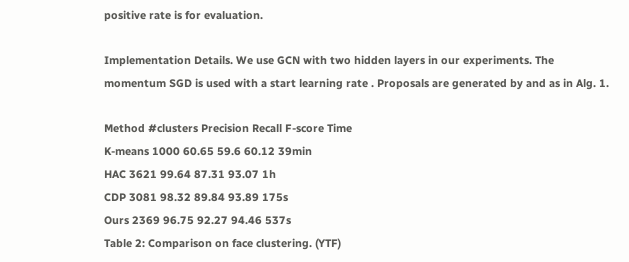positive rate is for evaluation.

Implementation Details. We use GCN with two hidden layers in our experiments. The momentum SGD is used with a start learning rate . Proposals are generated by and as in Alg. 1.

Method #clusters Precision Recall F-score Time
K-means 1000 60.65 59.6 60.12 39min
HAC 3621 99.64 87.31 93.07 1h
CDP 3081 98.32 89.84 93.89 175s
Ours 2369 96.75 92.27 94.46 537s
Table 2: Comparison on face clustering. (YTF)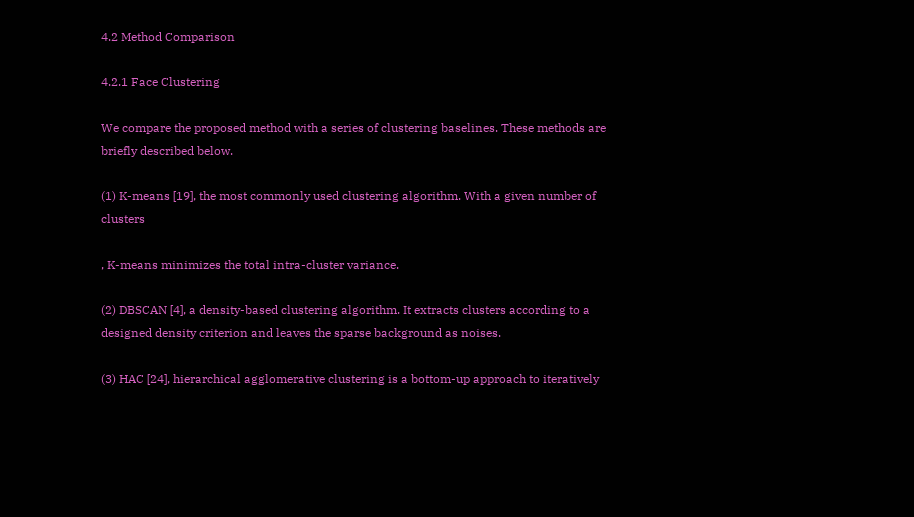4.2 Method Comparison

4.2.1 Face Clustering

We compare the proposed method with a series of clustering baselines. These methods are briefly described below.

(1) K-means [19], the most commonly used clustering algorithm. With a given number of clusters

, K-means minimizes the total intra-cluster variance.

(2) DBSCAN [4], a density-based clustering algorithm. It extracts clusters according to a designed density criterion and leaves the sparse background as noises.

(3) HAC [24], hierarchical agglomerative clustering is a bottom-up approach to iteratively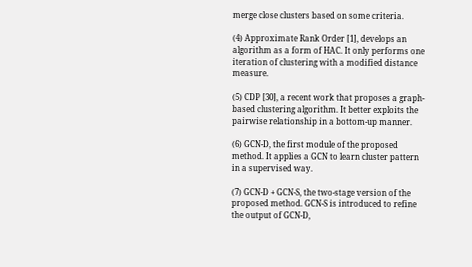merge close clusters based on some criteria.

(4) Approximate Rank Order [1], develops an algorithm as a form of HAC. It only performs one iteration of clustering with a modified distance measure.

(5) CDP [30], a recent work that proposes a graph-based clustering algorithm. It better exploits the pairwise relationship in a bottom-up manner.

(6) GCN-D, the first module of the proposed method. It applies a GCN to learn cluster pattern in a supervised way.

(7) GCN-D + GCN-S, the two-stage version of the proposed method. GCN-S is introduced to refine the output of GCN-D,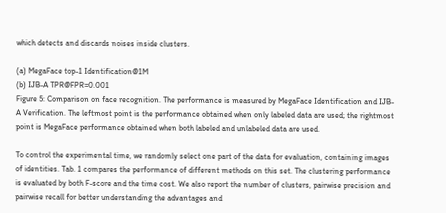which detects and discards noises inside clusters.

(a) MegaFace top-1 Identification@1M
(b) IJB-A TPR@FPR=0.001
Figure 5: Comparison on face recognition. The performance is measured by MegaFace Identification and IJB-A Verification. The leftmost point is the performance obtained when only labeled data are used; the rightmost point is MegaFace performance obtained when both labeled and unlabeled data are used.

To control the experimental time, we randomly select one part of the data for evaluation, containing images of identities. Tab. 1 compares the performance of different methods on this set. The clustering performance is evaluated by both F-score and the time cost. We also report the number of clusters, pairwise precision and pairwise recall for better understanding the advantages and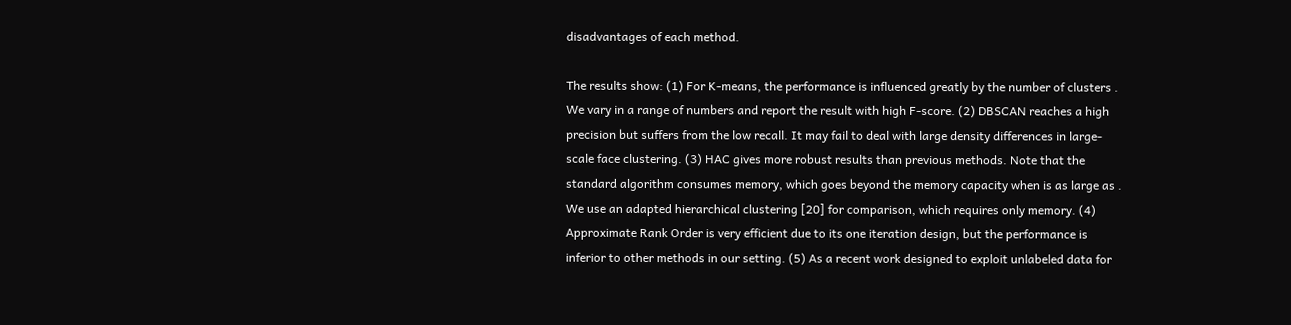disadvantages of each method.

The results show: (1) For K-means, the performance is influenced greatly by the number of clusters . We vary in a range of numbers and report the result with high F-score. (2) DBSCAN reaches a high precision but suffers from the low recall. It may fail to deal with large density differences in large-scale face clustering. (3) HAC gives more robust results than previous methods. Note that the standard algorithm consumes memory, which goes beyond the memory capacity when is as large as . We use an adapted hierarchical clustering [20] for comparison, which requires only memory. (4) Approximate Rank Order is very efficient due to its one iteration design, but the performance is inferior to other methods in our setting. (5) As a recent work designed to exploit unlabeled data for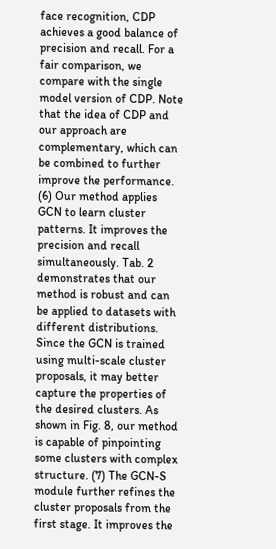face recognition, CDP achieves a good balance of precision and recall. For a fair comparison, we compare with the single model version of CDP. Note that the idea of CDP and our approach are complementary, which can be combined to further improve the performance. (6) Our method applies GCN to learn cluster patterns. It improves the precision and recall simultaneously. Tab. 2 demonstrates that our method is robust and can be applied to datasets with different distributions. Since the GCN is trained using multi-scale cluster proposals, it may better capture the properties of the desired clusters. As shown in Fig. 8, our method is capable of pinpointing some clusters with complex structure. (7) The GCN-S module further refines the cluster proposals from the first stage. It improves the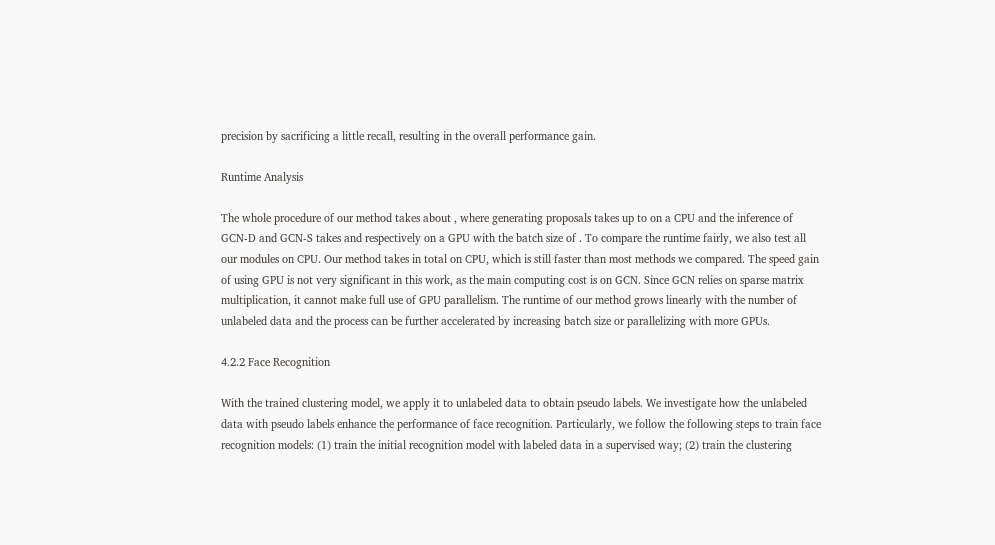precision by sacrificing a little recall, resulting in the overall performance gain.

Runtime Analysis

The whole procedure of our method takes about , where generating proposals takes up to on a CPU and the inference of GCN-D and GCN-S takes and respectively on a GPU with the batch size of . To compare the runtime fairly, we also test all our modules on CPU. Our method takes in total on CPU, which is still faster than most methods we compared. The speed gain of using GPU is not very significant in this work, as the main computing cost is on GCN. Since GCN relies on sparse matrix multiplication, it cannot make full use of GPU parallelism. The runtime of our method grows linearly with the number of unlabeled data and the process can be further accelerated by increasing batch size or parallelizing with more GPUs.

4.2.2 Face Recognition

With the trained clustering model, we apply it to unlabeled data to obtain pseudo labels. We investigate how the unlabeled data with pseudo labels enhance the performance of face recognition. Particularly, we follow the following steps to train face recognition models: (1) train the initial recognition model with labeled data in a supervised way; (2) train the clustering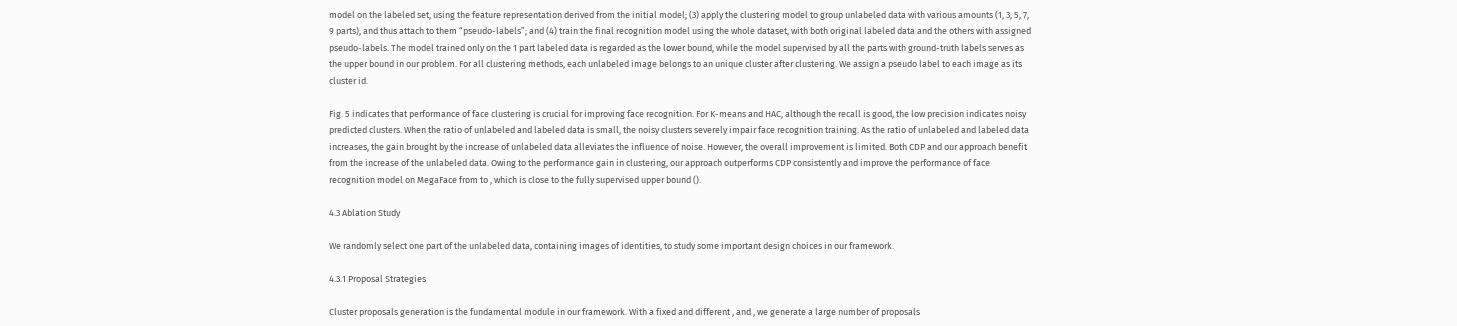model on the labeled set, using the feature representation derived from the initial model; (3) apply the clustering model to group unlabeled data with various amounts (1, 3, 5, 7, 9 parts), and thus attach to them “pseudo-labels”; and (4) train the final recognition model using the whole dataset, with both original labeled data and the others with assigned pseudo-labels. The model trained only on the 1 part labeled data is regarded as the lower bound, while the model supervised by all the parts with ground-truth labels serves as the upper bound in our problem. For all clustering methods, each unlabeled image belongs to an unique cluster after clustering. We assign a pseudo label to each image as its cluster id.

Fig. 5 indicates that performance of face clustering is crucial for improving face recognition. For K-means and HAC, although the recall is good, the low precision indicates noisy predicted clusters. When the ratio of unlabeled and labeled data is small, the noisy clusters severely impair face recognition training. As the ratio of unlabeled and labeled data increases, the gain brought by the increase of unlabeled data alleviates the influence of noise. However, the overall improvement is limited. Both CDP and our approach benefit from the increase of the unlabeled data. Owing to the performance gain in clustering, our approach outperforms CDP consistently and improve the performance of face recognition model on MegaFace from to , which is close to the fully supervised upper bound ().

4.3 Ablation Study

We randomly select one part of the unlabeled data, containing images of identities, to study some important design choices in our framework.

4.3.1 Proposal Strategies

Cluster proposals generation is the fundamental module in our framework. With a fixed and different , and , we generate a large number of proposals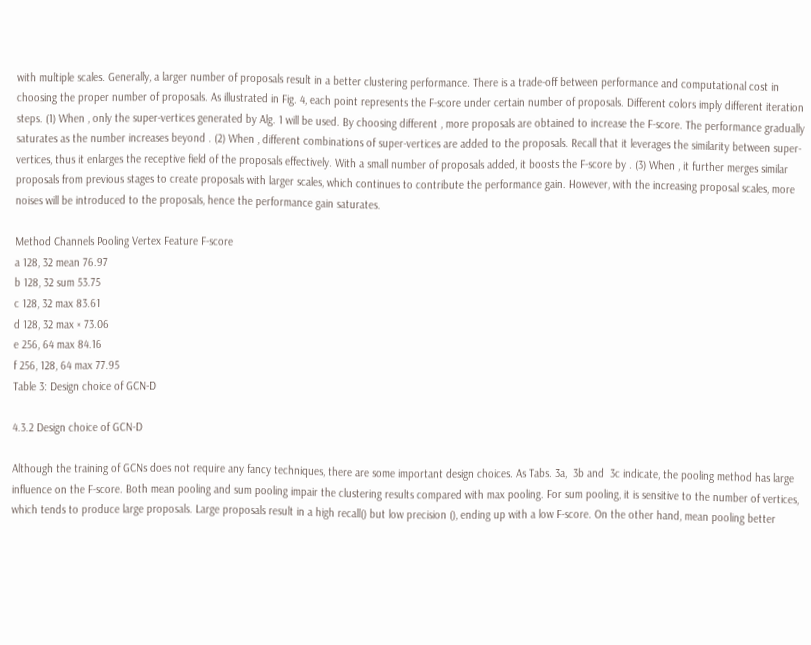with multiple scales. Generally, a larger number of proposals result in a better clustering performance. There is a trade-off between performance and computational cost in choosing the proper number of proposals. As illustrated in Fig. 4, each point represents the F-score under certain number of proposals. Different colors imply different iteration steps. (1) When , only the super-vertices generated by Alg. 1 will be used. By choosing different , more proposals are obtained to increase the F-score. The performance gradually saturates as the number increases beyond . (2) When , different combinations of super-vertices are added to the proposals. Recall that it leverages the similarity between super-vertices, thus it enlarges the receptive field of the proposals effectively. With a small number of proposals added, it boosts the F-score by . (3) When , it further merges similar proposals from previous stages to create proposals with larger scales, which continues to contribute the performance gain. However, with the increasing proposal scales, more noises will be introduced to the proposals, hence the performance gain saturates.

Method Channels Pooling Vertex Feature F-score
a 128, 32 mean 76.97
b 128, 32 sum 53.75
c 128, 32 max 83.61
d 128, 32 max × 73.06
e 256, 64 max 84.16
f 256, 128, 64 max 77.95
Table 3: Design choice of GCN-D

4.3.2 Design choice of GCN-D

Although the training of GCNs does not require any fancy techniques, there are some important design choices. As Tabs. 3a,  3b and  3c indicate, the pooling method has large influence on the F-score. Both mean pooling and sum pooling impair the clustering results compared with max pooling. For sum pooling, it is sensitive to the number of vertices, which tends to produce large proposals. Large proposals result in a high recall() but low precision (), ending up with a low F-score. On the other hand, mean pooling better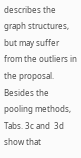describes the graph structures, but may suffer from the outliers in the proposal. Besides the pooling methods, Tabs. 3c and  3d show that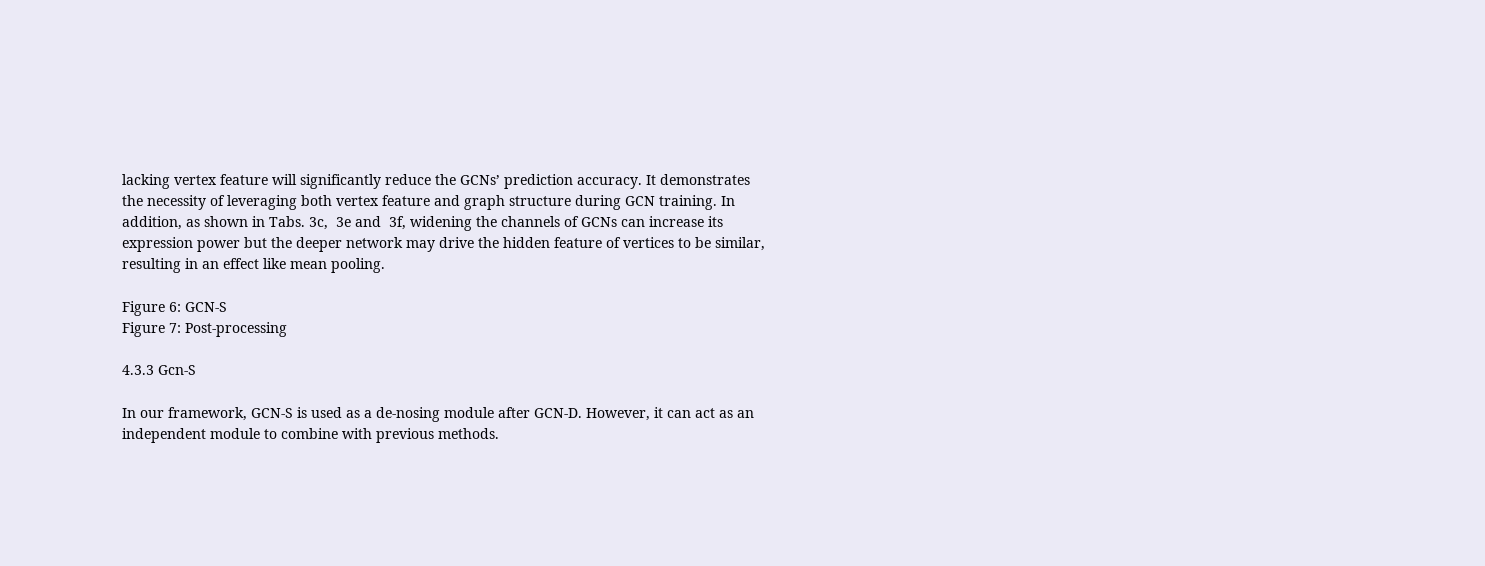lacking vertex feature will significantly reduce the GCNs’ prediction accuracy. It demonstrates the necessity of leveraging both vertex feature and graph structure during GCN training. In addition, as shown in Tabs. 3c,  3e and  3f, widening the channels of GCNs can increase its expression power but the deeper network may drive the hidden feature of vertices to be similar, resulting in an effect like mean pooling.

Figure 6: GCN-S
Figure 7: Post-processing

4.3.3 Gcn-S

In our framework, GCN-S is used as a de-nosing module after GCN-D. However, it can act as an independent module to combine with previous methods.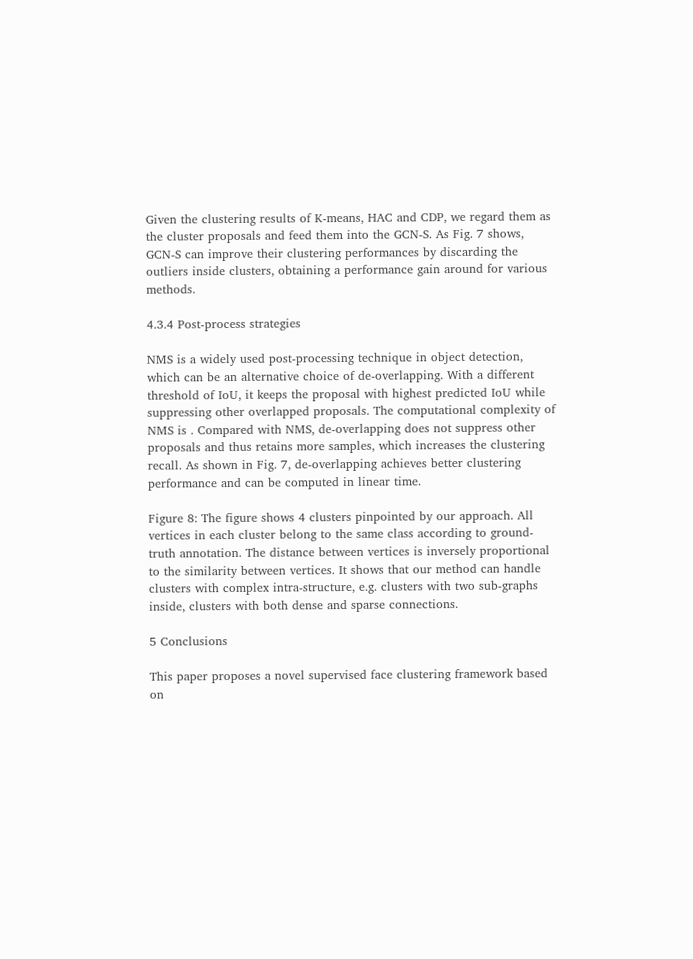Given the clustering results of K-means, HAC and CDP, we regard them as the cluster proposals and feed them into the GCN-S. As Fig. 7 shows, GCN-S can improve their clustering performances by discarding the outliers inside clusters, obtaining a performance gain around for various methods.

4.3.4 Post-process strategies

NMS is a widely used post-processing technique in object detection, which can be an alternative choice of de-overlapping. With a different threshold of IoU, it keeps the proposal with highest predicted IoU while suppressing other overlapped proposals. The computational complexity of NMS is . Compared with NMS, de-overlapping does not suppress other proposals and thus retains more samples, which increases the clustering recall. As shown in Fig. 7, de-overlapping achieves better clustering performance and can be computed in linear time.

Figure 8: The figure shows 4 clusters pinpointed by our approach. All vertices in each cluster belong to the same class according to ground-truth annotation. The distance between vertices is inversely proportional to the similarity between vertices. It shows that our method can handle clusters with complex intra-structure, e.g. clusters with two sub-graphs inside, clusters with both dense and sparse connections.

5 Conclusions

This paper proposes a novel supervised face clustering framework based on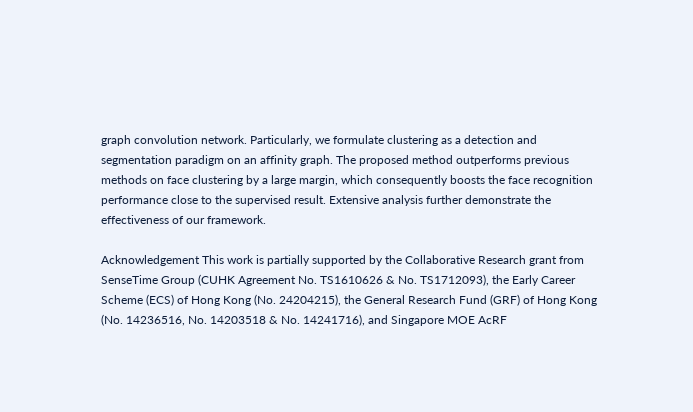graph convolution network. Particularly, we formulate clustering as a detection and segmentation paradigm on an affinity graph. The proposed method outperforms previous methods on face clustering by a large margin, which consequently boosts the face recognition performance close to the supervised result. Extensive analysis further demonstrate the effectiveness of our framework.

Acknowledgement This work is partially supported by the Collaborative Research grant from SenseTime Group (CUHK Agreement No. TS1610626 & No. TS1712093), the Early Career Scheme (ECS) of Hong Kong (No. 24204215), the General Research Fund (GRF) of Hong Kong (No. 14236516, No. 14203518 & No. 14241716), and Singapore MOE AcRF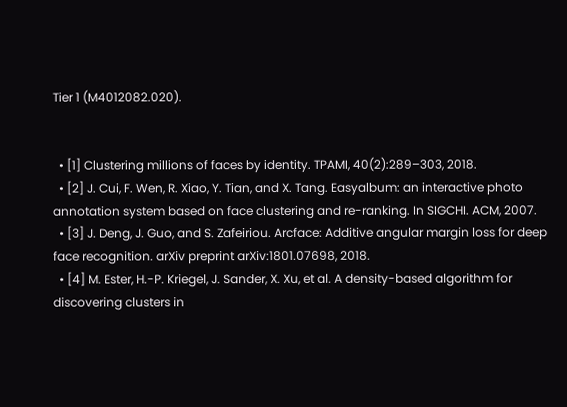Tier 1 (M4012082.020).


  • [1] Clustering millions of faces by identity. TPAMI, 40(2):289–303, 2018.
  • [2] J. Cui, F. Wen, R. Xiao, Y. Tian, and X. Tang. Easyalbum: an interactive photo annotation system based on face clustering and re-ranking. In SIGCHI. ACM, 2007.
  • [3] J. Deng, J. Guo, and S. Zafeiriou. Arcface: Additive angular margin loss for deep face recognition. arXiv preprint arXiv:1801.07698, 2018.
  • [4] M. Ester, H.-P. Kriegel, J. Sander, X. Xu, et al. A density-based algorithm for discovering clusters in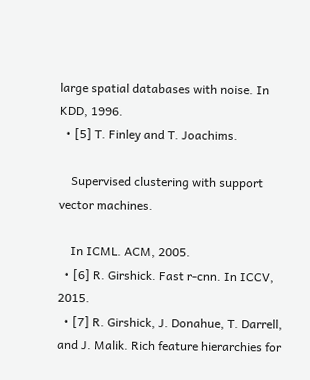large spatial databases with noise. In KDD, 1996.
  • [5] T. Finley and T. Joachims.

    Supervised clustering with support vector machines.

    In ICML. ACM, 2005.
  • [6] R. Girshick. Fast r-cnn. In ICCV, 2015.
  • [7] R. Girshick, J. Donahue, T. Darrell, and J. Malik. Rich feature hierarchies for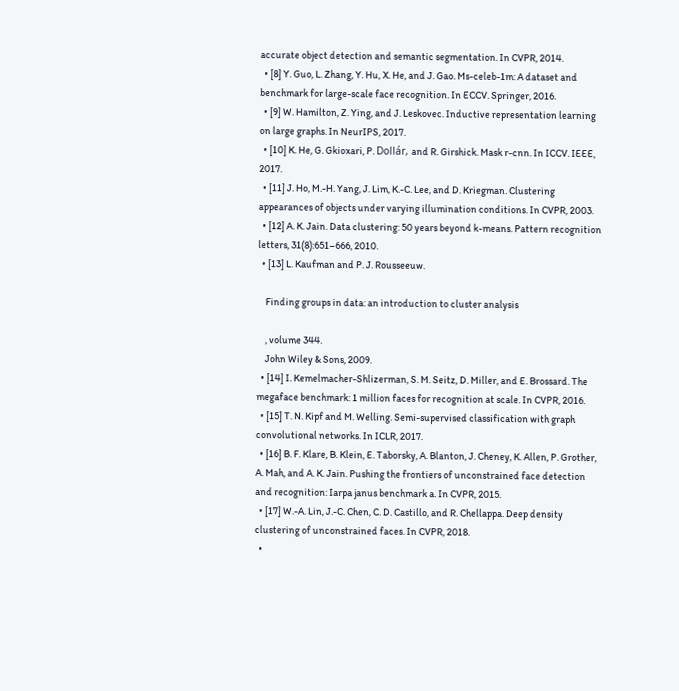accurate object detection and semantic segmentation. In CVPR, 2014.
  • [8] Y. Guo, L. Zhang, Y. Hu, X. He, and J. Gao. Ms-celeb-1m: A dataset and benchmark for large-scale face recognition. In ECCV. Springer, 2016.
  • [9] W. Hamilton, Z. Ying, and J. Leskovec. Inductive representation learning on large graphs. In NeurIPS, 2017.
  • [10] K. He, G. Gkioxari, P. Dollár, and R. Girshick. Mask r-cnn. In ICCV. IEEE, 2017.
  • [11] J. Ho, M.-H. Yang, J. Lim, K.-C. Lee, and D. Kriegman. Clustering appearances of objects under varying illumination conditions. In CVPR, 2003.
  • [12] A. K. Jain. Data clustering: 50 years beyond k-means. Pattern recognition letters, 31(8):651–666, 2010.
  • [13] L. Kaufman and P. J. Rousseeuw.

    Finding groups in data: an introduction to cluster analysis

    , volume 344.
    John Wiley & Sons, 2009.
  • [14] I. Kemelmacher-Shlizerman, S. M. Seitz, D. Miller, and E. Brossard. The megaface benchmark: 1 million faces for recognition at scale. In CVPR, 2016.
  • [15] T. N. Kipf and M. Welling. Semi-supervised classification with graph convolutional networks. In ICLR, 2017.
  • [16] B. F. Klare, B. Klein, E. Taborsky, A. Blanton, J. Cheney, K. Allen, P. Grother, A. Mah, and A. K. Jain. Pushing the frontiers of unconstrained face detection and recognition: Iarpa janus benchmark a. In CVPR, 2015.
  • [17] W.-A. Lin, J.-C. Chen, C. D. Castillo, and R. Chellappa. Deep density clustering of unconstrained faces. In CVPR, 2018.
  •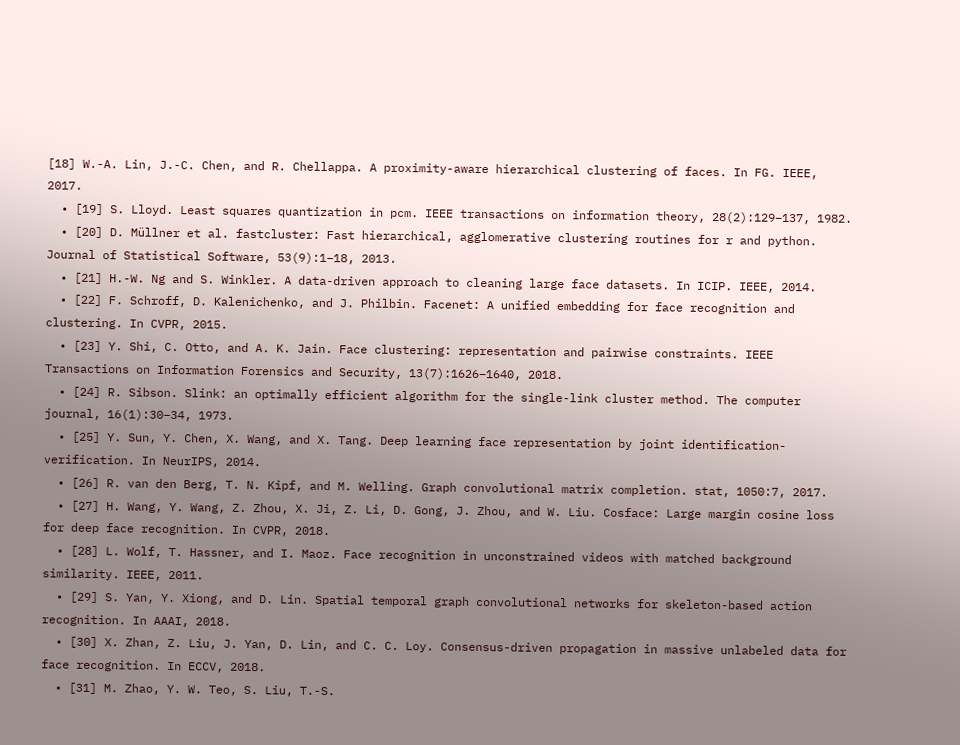[18] W.-A. Lin, J.-C. Chen, and R. Chellappa. A proximity-aware hierarchical clustering of faces. In FG. IEEE, 2017.
  • [19] S. Lloyd. Least squares quantization in pcm. IEEE transactions on information theory, 28(2):129–137, 1982.
  • [20] D. Müllner et al. fastcluster: Fast hierarchical, agglomerative clustering routines for r and python. Journal of Statistical Software, 53(9):1–18, 2013.
  • [21] H.-W. Ng and S. Winkler. A data-driven approach to cleaning large face datasets. In ICIP. IEEE, 2014.
  • [22] F. Schroff, D. Kalenichenko, and J. Philbin. Facenet: A unified embedding for face recognition and clustering. In CVPR, 2015.
  • [23] Y. Shi, C. Otto, and A. K. Jain. Face clustering: representation and pairwise constraints. IEEE Transactions on Information Forensics and Security, 13(7):1626–1640, 2018.
  • [24] R. Sibson. Slink: an optimally efficient algorithm for the single-link cluster method. The computer journal, 16(1):30–34, 1973.
  • [25] Y. Sun, Y. Chen, X. Wang, and X. Tang. Deep learning face representation by joint identification-verification. In NeurIPS, 2014.
  • [26] R. van den Berg, T. N. Kipf, and M. Welling. Graph convolutional matrix completion. stat, 1050:7, 2017.
  • [27] H. Wang, Y. Wang, Z. Zhou, X. Ji, Z. Li, D. Gong, J. Zhou, and W. Liu. Cosface: Large margin cosine loss for deep face recognition. In CVPR, 2018.
  • [28] L. Wolf, T. Hassner, and I. Maoz. Face recognition in unconstrained videos with matched background similarity. IEEE, 2011.
  • [29] S. Yan, Y. Xiong, and D. Lin. Spatial temporal graph convolutional networks for skeleton-based action recognition. In AAAI, 2018.
  • [30] X. Zhan, Z. Liu, J. Yan, D. Lin, and C. C. Loy. Consensus-driven propagation in massive unlabeled data for face recognition. In ECCV, 2018.
  • [31] M. Zhao, Y. W. Teo, S. Liu, T.-S.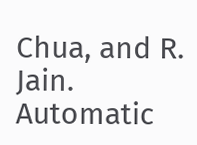Chua, and R. Jain. Automatic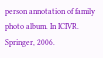person annotation of family photo album. In ICIVR. Springer, 2006.